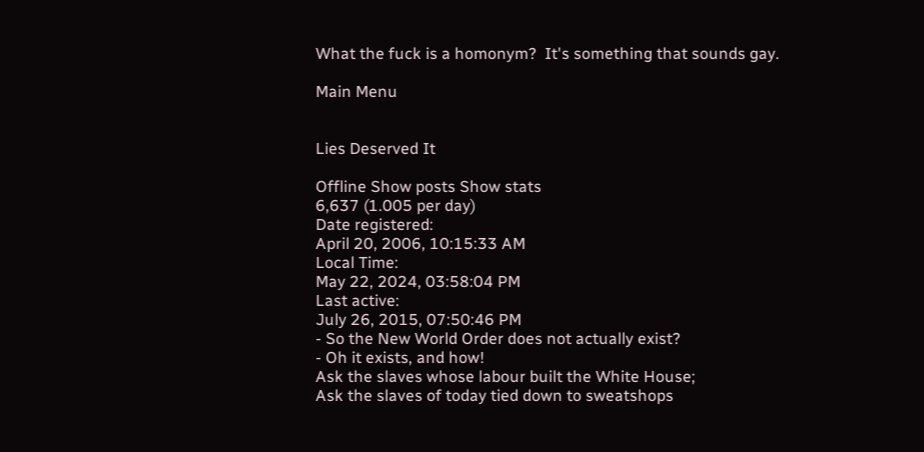What the fuck is a homonym?  It's something that sounds gay.

Main Menu


Lies Deserved It

Offline Show posts Show stats
6,637 (1.005 per day)
Date registered:
April 20, 2006, 10:15:33 AM
Local Time:
May 22, 2024, 03:58:04 PM
Last active:
July 26, 2015, 07:50:46 PM
- So the New World Order does not actually exist?
- Oh it exists, and how!
Ask the slaves whose labour built the White House;
Ask the slaves of today tied down to sweatshops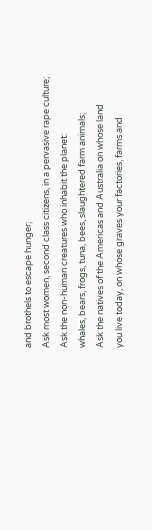and brothels to escape hunger;
Ask most women, second class citizens, in a pervasive rape culture;
Ask the non-human creatures who inhabit the planet:
whales, bears, frogs, tuna, bees, slaughtered farm animals;
Ask the natives of the Americas and Australia on whose land
you live today, on whose graves your factories, farms and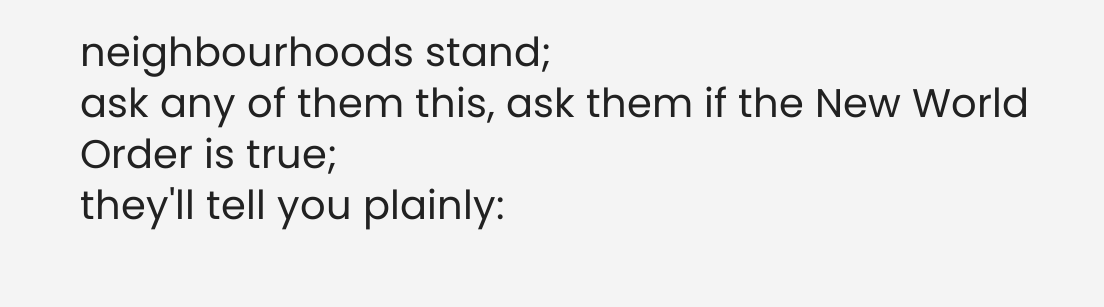neighbourhoods stand;
ask any of them this, ask them if the New World Order is true;
they'll tell you plainly: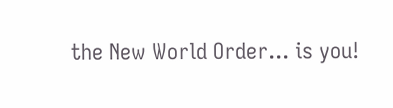the New World Order... is you!